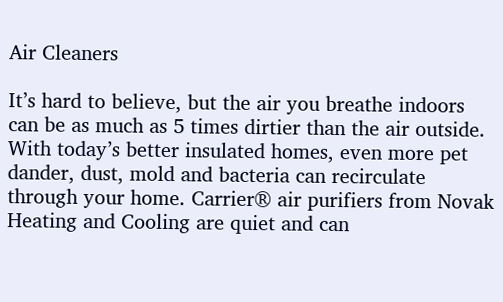Air Cleaners

It’s hard to believe, but the air you breathe indoors can be as much as 5 times dirtier than the air outside. With today’s better insulated homes, even more pet dander, dust, mold and bacteria can recirculate through your home. Carrier® air purifiers from Novak Heating and Cooling are quiet and can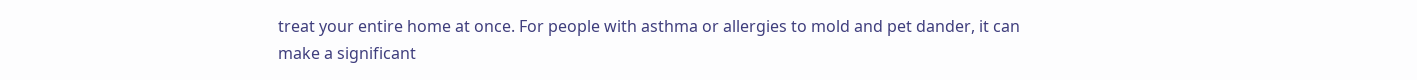treat your entire home at once. For people with asthma or allergies to mold and pet dander, it can make a significant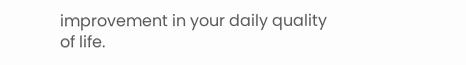improvement in your daily quality of life.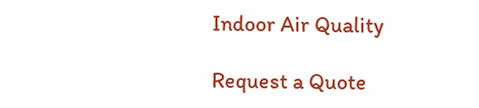Indoor Air Quality

Request a Quote